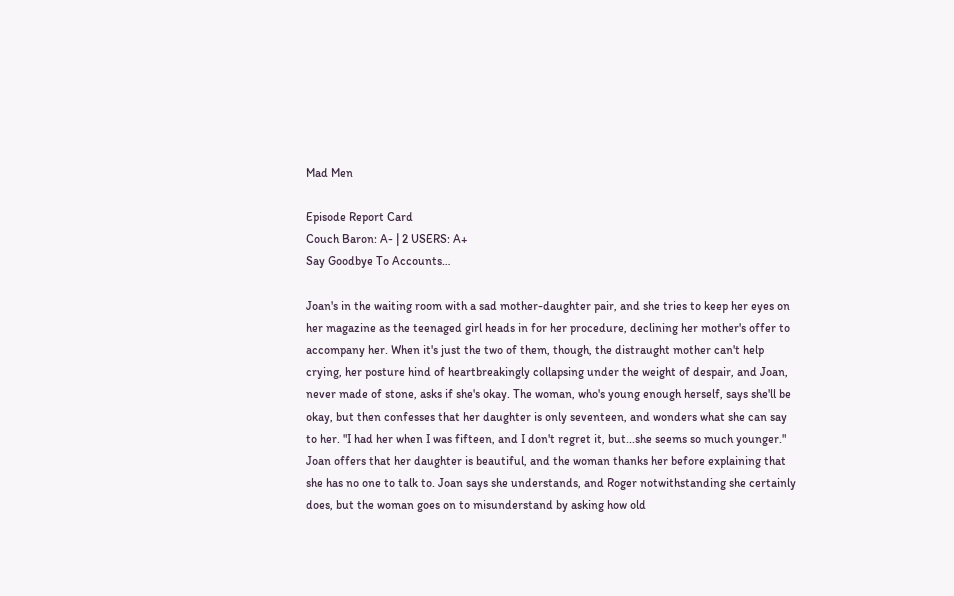Mad Men

Episode Report Card
Couch Baron: A- | 2 USERS: A+
Say Goodbye To Accounts…

Joan's in the waiting room with a sad mother-daughter pair, and she tries to keep her eyes on her magazine as the teenaged girl heads in for her procedure, declining her mother's offer to accompany her. When it's just the two of them, though, the distraught mother can't help crying, her posture hind of heartbreakingly collapsing under the weight of despair, and Joan, never made of stone, asks if she's okay. The woman, who's young enough herself, says she'll be okay, but then confesses that her daughter is only seventeen, and wonders what she can say to her. "I had her when I was fifteen, and I don't regret it, but...she seems so much younger." Joan offers that her daughter is beautiful, and the woman thanks her before explaining that she has no one to talk to. Joan says she understands, and Roger notwithstanding she certainly does, but the woman goes on to misunderstand by asking how old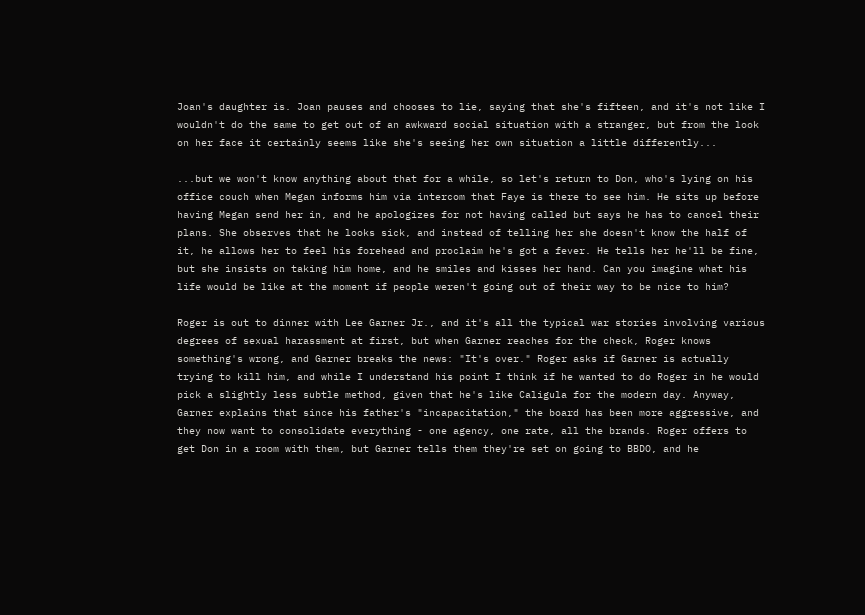Joan's daughter is. Joan pauses and chooses to lie, saying that she's fifteen, and it's not like I wouldn't do the same to get out of an awkward social situation with a stranger, but from the look on her face it certainly seems like she's seeing her own situation a little differently...

...but we won't know anything about that for a while, so let's return to Don, who's lying on his office couch when Megan informs him via intercom that Faye is there to see him. He sits up before having Megan send her in, and he apologizes for not having called but says he has to cancel their plans. She observes that he looks sick, and instead of telling her she doesn't know the half of it, he allows her to feel his forehead and proclaim he's got a fever. He tells her he'll be fine, but she insists on taking him home, and he smiles and kisses her hand. Can you imagine what his life would be like at the moment if people weren't going out of their way to be nice to him?

Roger is out to dinner with Lee Garner Jr., and it's all the typical war stories involving various degrees of sexual harassment at first, but when Garner reaches for the check, Roger knows something's wrong, and Garner breaks the news: "It's over." Roger asks if Garner is actually trying to kill him, and while I understand his point I think if he wanted to do Roger in he would pick a slightly less subtle method, given that he's like Caligula for the modern day. Anyway, Garner explains that since his father's "incapacitation," the board has been more aggressive, and they now want to consolidate everything - one agency, one rate, all the brands. Roger offers to get Don in a room with them, but Garner tells them they're set on going to BBDO, and he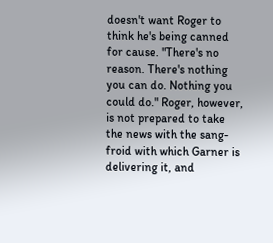doesn't want Roger to think he's being canned for cause. "There's no reason. There's nothing you can do. Nothing you could do." Roger, however, is not prepared to take the news with the sang-froid with which Garner is delivering it, and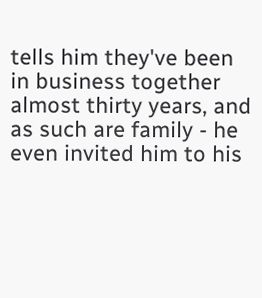tells him they've been in business together almost thirty years, and as such are family - he even invited him to his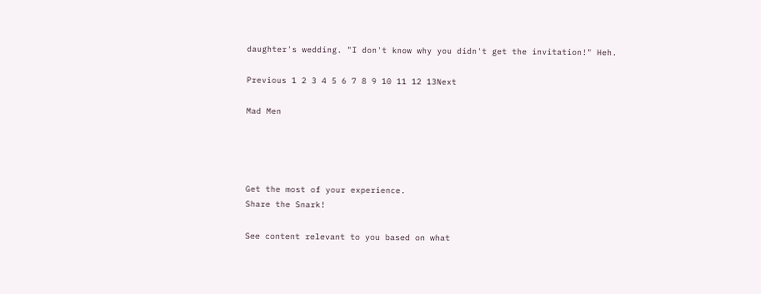daughter's wedding. "I don't know why you didn't get the invitation!" Heh.

Previous 1 2 3 4 5 6 7 8 9 10 11 12 13Next

Mad Men




Get the most of your experience.
Share the Snark!

See content relevant to you based on what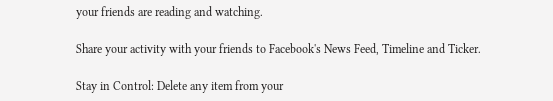your friends are reading and watching.

Share your activity with your friends to Facebook's News Feed, Timeline and Ticker.

Stay in Control: Delete any item from your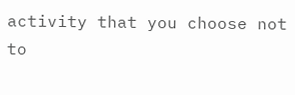activity that you choose not to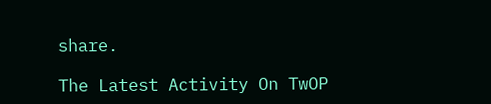share.

The Latest Activity On TwOP